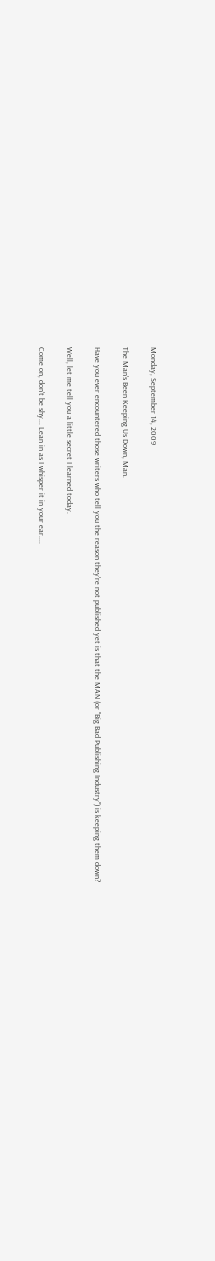Monday, September 14, 2009

The Man's Been Keeping Us Down, Man.

Have you ever encountered those writers who tell you the reason they're not published yet is that the MAN (or "Big Bad Publishing Industry") is keeping them down?

Well, let me tell you a little secret I learned today.

Come on, don't be shy... Lean in as I whisper it in your ear....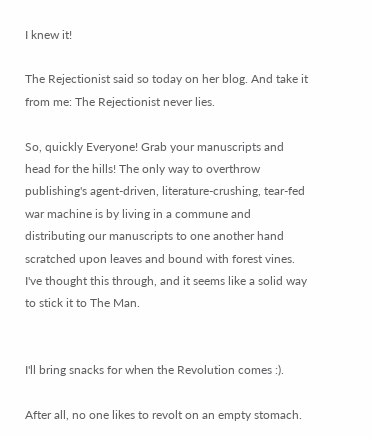I knew it!

The Rejectionist said so today on her blog. And take it from me: The Rejectionist never lies.

So, quickly Everyone! Grab your manuscripts and head for the hills! The only way to overthrow publishing's agent-driven, literature-crushing, tear-fed war machine is by living in a commune and distributing our manuscripts to one another hand scratched upon leaves and bound with forest vines. I've thought this through, and it seems like a solid way to stick it to The Man.


I'll bring snacks for when the Revolution comes :).

After all, no one likes to revolt on an empty stomach.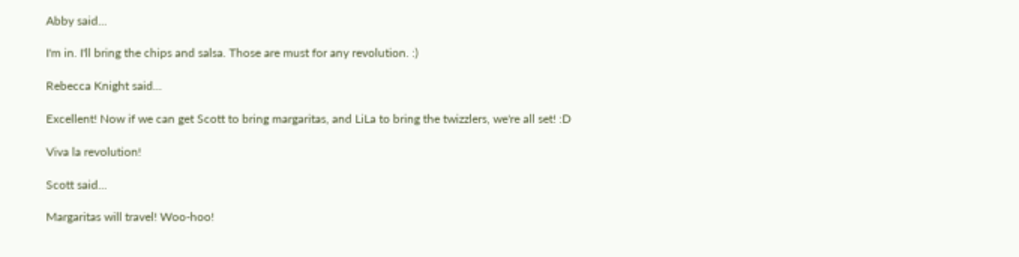Abby said...

I'm in. I'll bring the chips and salsa. Those are must for any revolution. :)

Rebecca Knight said...

Excellent! Now if we can get Scott to bring margaritas, and LiLa to bring the twizzlers, we're all set! :D

Viva la revolution!

Scott said...

Margaritas will travel! Woo-hoo!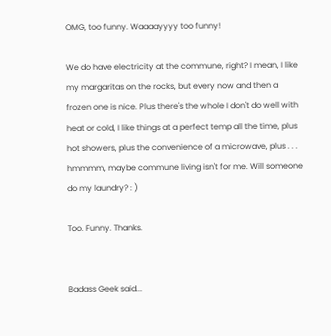OMG, too funny. Waaaayyyy too funny!

We do have electricity at the commune, right? I mean, I like my margaritas on the rocks, but every now and then a frozen one is nice. Plus there's the whole I don't do well with heat or cold, I like things at a perfect temp all the time, plus hot showers, plus the convenience of a microwave, plus . . . hmmmm, maybe commune living isn't for me. Will someone do my laundry? : )

Too. Funny. Thanks.


Badass Geek said...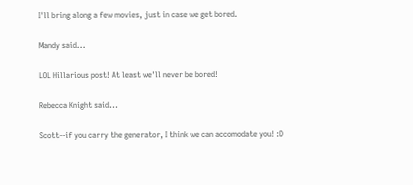I'll bring along a few movies, just in case we get bored.

Mandy said...

LOL Hillarious post! At least we'll never be bored!

Rebecca Knight said...

Scott--if you carry the generator, I think we can accomodate you! :D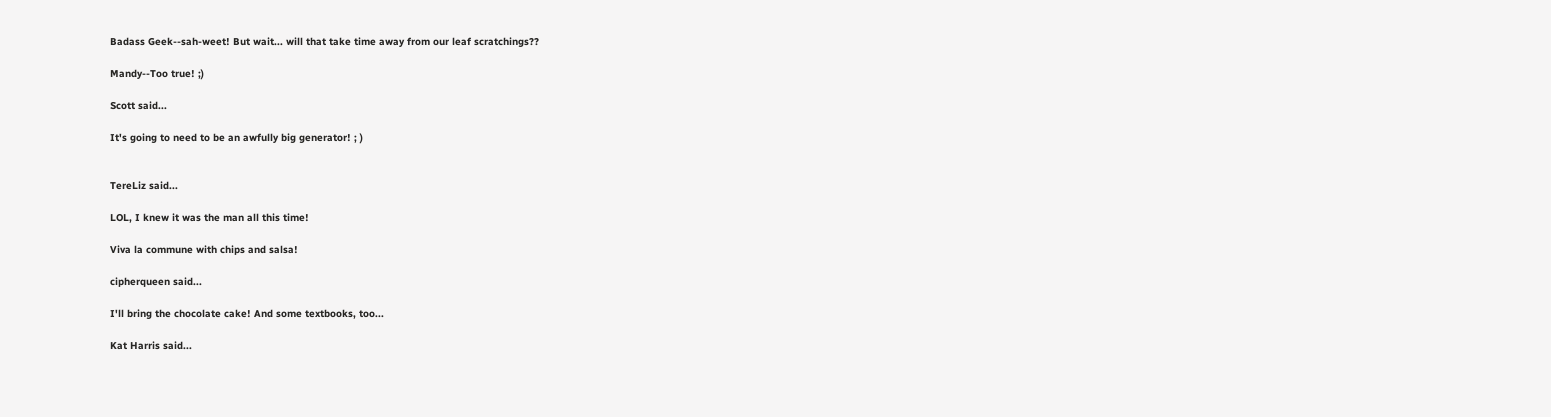Badass Geek--sah-weet! But wait... will that take time away from our leaf scratchings??

Mandy--Too true! ;)

Scott said...

It's going to need to be an awfully big generator! ; )


TereLiz said...

LOL, I knew it was the man all this time!

Viva la commune with chips and salsa!

cipherqueen said...

I'll bring the chocolate cake! And some textbooks, too...

Kat Harris said...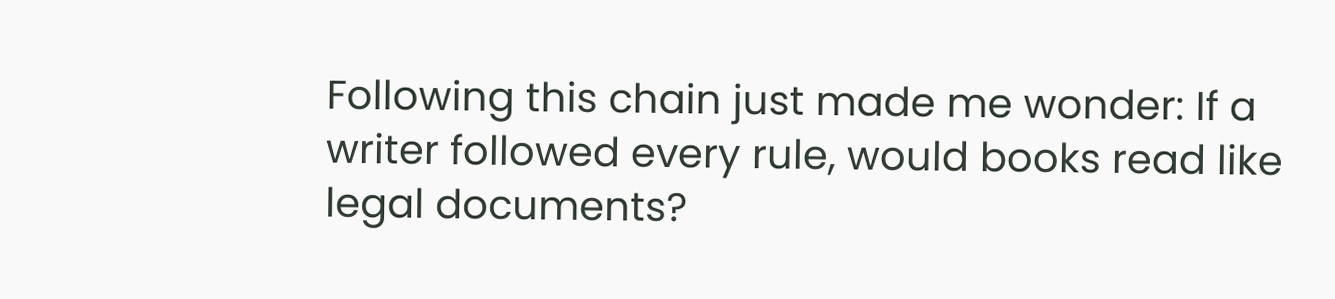Following this chain just made me wonder: If a writer followed every rule, would books read like legal documents?